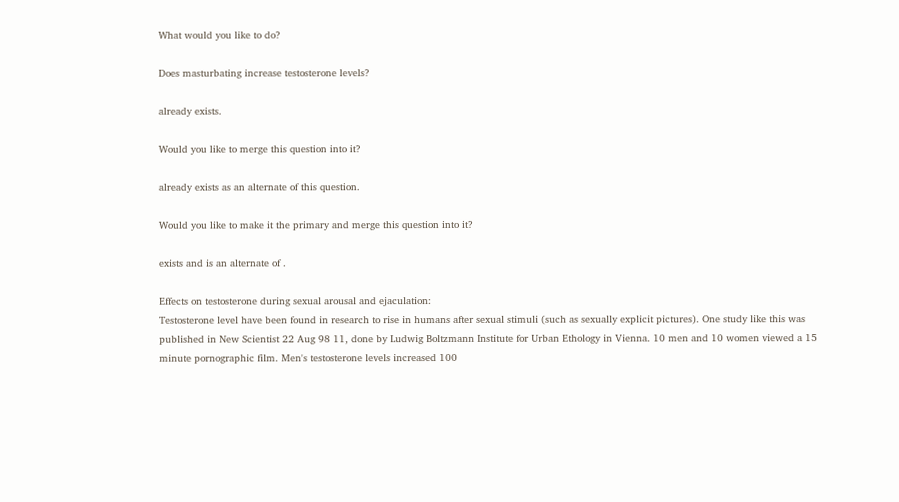What would you like to do?

Does masturbating increase testosterone levels?

already exists.

Would you like to merge this question into it?

already exists as an alternate of this question.

Would you like to make it the primary and merge this question into it?

exists and is an alternate of .

Effects on testosterone during sexual arousal and ejaculation:
Testosterone level have been found in research to rise in humans after sexual stimuli (such as sexually explicit pictures). One study like this was published in New Scientist 22 Aug 98 11, done by Ludwig Boltzmann Institute for Urban Ethology in Vienna. 10 men and 10 women viewed a 15 minute pornographic film. Men's testosterone levels increased 100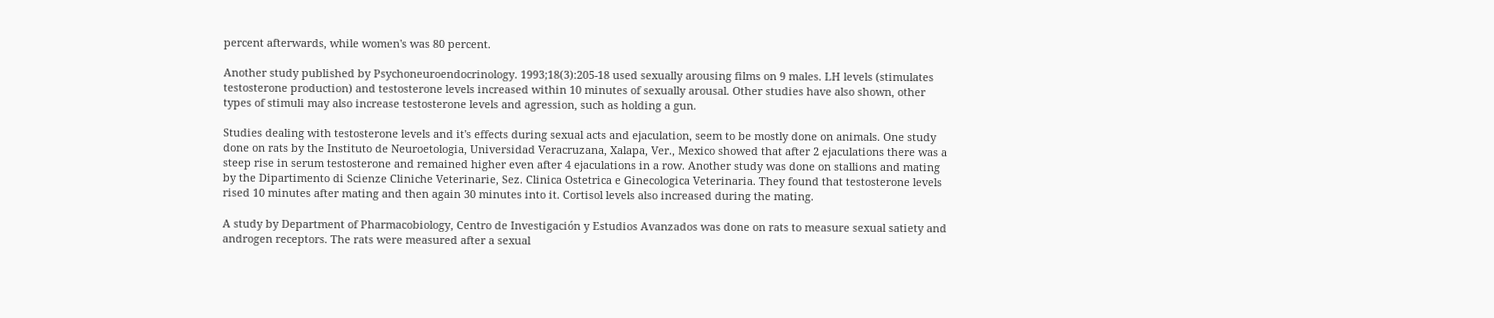percent afterwards, while women's was 80 percent.

Another study published by Psychoneuroendocrinology. 1993;18(3):205-18 used sexually arousing films on 9 males. LH levels (stimulates testosterone production) and testosterone levels increased within 10 minutes of sexually arousal. Other studies have also shown, other types of stimuli may also increase testosterone levels and agression, such as holding a gun.

Studies dealing with testosterone levels and it's effects during sexual acts and ejaculation, seem to be mostly done on animals. One study done on rats by the Instituto de Neuroetologia, Universidad Veracruzana, Xalapa, Ver., Mexico showed that after 2 ejaculations there was a steep rise in serum testosterone and remained higher even after 4 ejaculations in a row. Another study was done on stallions and mating by the Dipartimento di Scienze Cliniche Veterinarie, Sez. Clinica Ostetrica e Ginecologica Veterinaria. They found that testosterone levels rised 10 minutes after mating and then again 30 minutes into it. Cortisol levels also increased during the mating.

A study by Department of Pharmacobiology, Centro de Investigación y Estudios Avanzados was done on rats to measure sexual satiety and androgen receptors. The rats were measured after a sexual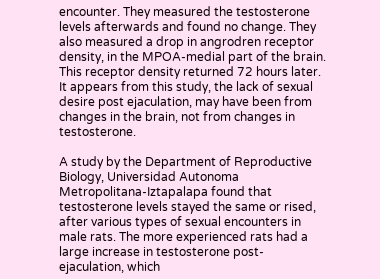encounter. They measured the testosterone levels afterwards and found no change. They also measured a drop in angrodren receptor density, in the MPOA-medial part of the brain. This receptor density returned 72 hours later. It appears from this study, the lack of sexual desire post ejaculation, may have been from changes in the brain, not from changes in testosterone.

A study by the Department of Reproductive Biology, Universidad Autonoma Metropolitana-Iztapalapa found that testosterone levels stayed the same or rised, after various types of sexual encounters in male rats. The more experienced rats had a large increase in testosterone post-ejaculation, which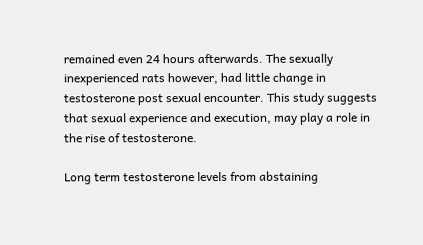remained even 24 hours afterwards. The sexually inexperienced rats however, had little change in testosterone post sexual encounter. This study suggests that sexual experience and execution, may play a role in the rise of testosterone.

Long term testosterone levels from abstaining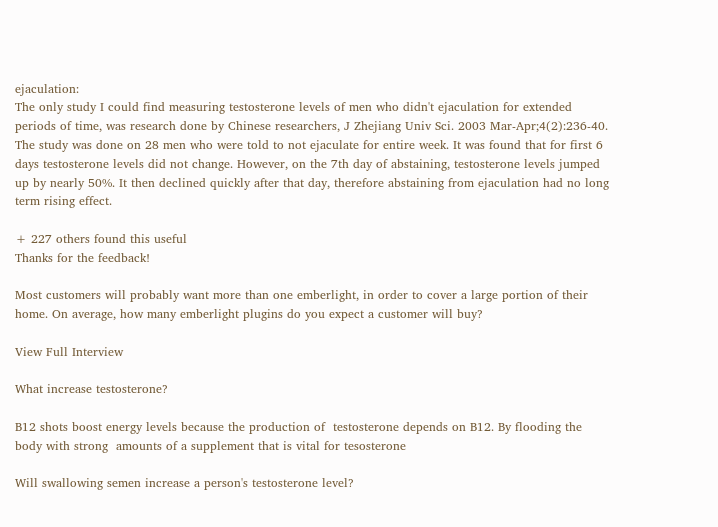ejaculation:
The only study I could find measuring testosterone levels of men who didn't ejaculation for extended periods of time, was research done by Chinese researchers, J Zhejiang Univ Sci. 2003 Mar-Apr;4(2):236-40. The study was done on 28 men who were told to not ejaculate for entire week. It was found that for first 6 days testosterone levels did not change. However, on the 7th day of abstaining, testosterone levels jumped up by nearly 50%. It then declined quickly after that day, therefore abstaining from ejaculation had no long term rising effect.

+ 227 others found this useful
Thanks for the feedback!

Most customers will probably want more than one emberlight, in order to cover a large portion of their home. On average, how many emberlight plugins do you expect a customer will buy?

View Full Interview

What increase testosterone?

B12 shots boost energy levels because the production of  testosterone depends on B12. By flooding the body with strong  amounts of a supplement that is vital for tesosterone

Will swallowing semen increase a person's testosterone level?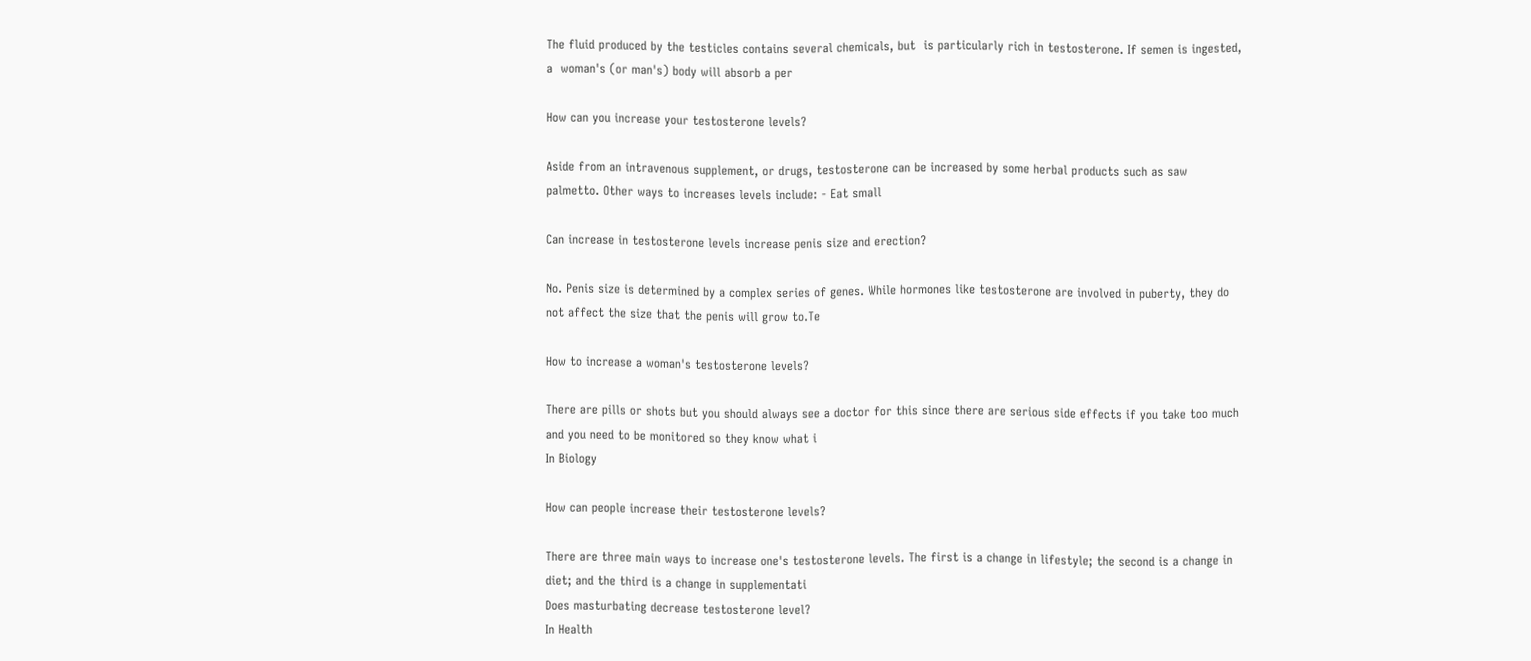The fluid produced by the testicles contains several chemicals, but  is particularly rich in testosterone. If semen is ingested, a  woman's (or man's) body will absorb a per

How can you increase your testosterone levels?

Aside from an intravenous supplement, or drugs, testosterone can be increased by some herbal products such as saw palmetto. Other ways to increases levels include: - Eat small

Can increase in testosterone levels increase penis size and erection?

No. Penis size is determined by a complex series of genes. While hormones like testosterone are involved in puberty, they do not affect the size that the penis will grow to.Te

How to increase a woman's testosterone levels?

There are pills or shots but you should always see a doctor for this since there are serious side effects if you take too much and you need to be monitored so they know what i
In Biology

How can people increase their testosterone levels?

There are three main ways to increase one's testosterone levels. The first is a change in lifestyle; the second is a change in diet; and the third is a change in supplementati
Does masturbating decrease testosterone level?
In Health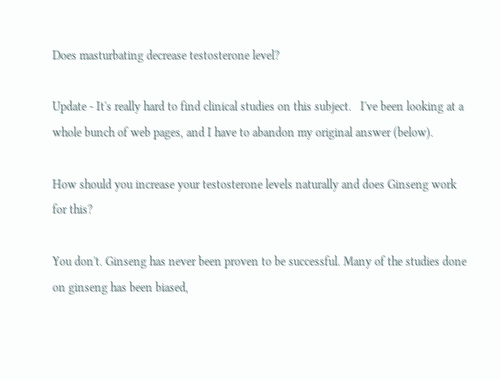Does masturbating decrease testosterone level?

Update - It's really hard to find clinical studies on this subject.   I've been looking at a whole bunch of web pages, and I have to abandon my original answer (below).

How should you increase your testosterone levels naturally and does Ginseng work for this?

You don't. Ginseng has never been proven to be successful. Many of the studies done on ginseng has been biased,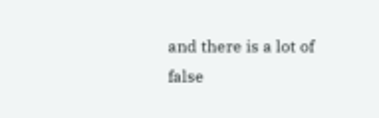and there is a lot of false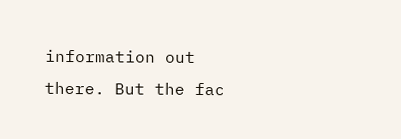information out there. But the fac